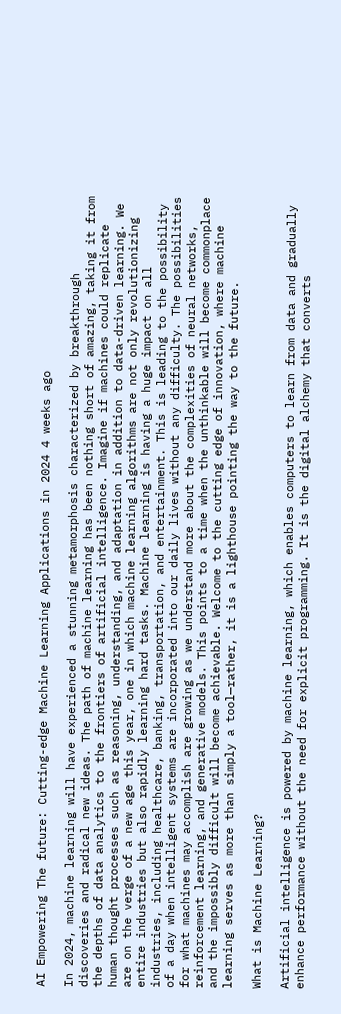AI Empowering The future: Cutting-edge Machine Learning Applications in 2024 4 weeks ago

In 2024, machine learning will have experienced a stunning metamorphosis characterized by breakthrough discoveries and radical new ideas. The path of machine learning has been nothing short of amazing, taking it from the depths of data analytics to the frontiers of artificial intelligence. Imagine if machines could replicate human thought processes such as reasoning, understanding, and adaptation in addition to data-driven learning. We are on the verge of a new age this year, one in which machine learning algorithms are not only revolutionizing entire industries but also rapidly learning hard tasks. Machine learning is having a huge impact on all industries, including healthcare, banking, transportation, and entertainment. This is leading to the possibility of a day when intelligent systems are incorporated into our daily lives without any difficulty. The possibilities for what machines may accomplish are growing as we understand more about the complexities of neural networks, reinforcement learning, and generative models. This points to a time when the unthinkable will become commonplace and the impossibly difficult will become achievable. Welcome to the cutting edge of innovation, where machine learning serves as more than simply a tool—rather, it is a lighthouse pointing the way to the future.

What is Machine Learning?

Artificial intelligence is powered by machine learning, which enables computers to learn from data and gradually enhance performance without the need for explicit programming. It is the digital alchemy that converts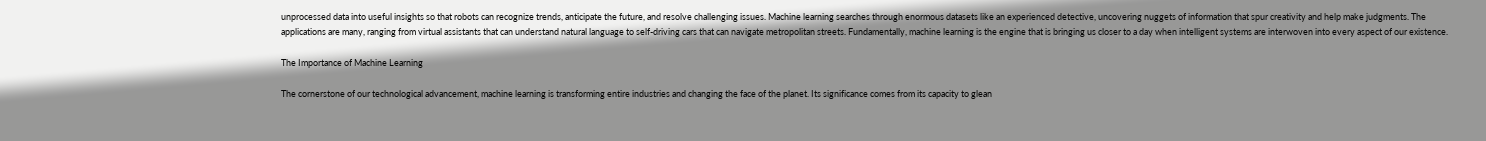unprocessed data into useful insights so that robots can recognize trends, anticipate the future, and resolve challenging issues. Machine learning searches through enormous datasets like an experienced detective, uncovering nuggets of information that spur creativity and help make judgments. The applications are many, ranging from virtual assistants that can understand natural language to self-driving cars that can navigate metropolitan streets. Fundamentally, machine learning is the engine that is bringing us closer to a day when intelligent systems are interwoven into every aspect of our existence.

The Importance of Machine Learning

The cornerstone of our technological advancement, machine learning is transforming entire industries and changing the face of the planet. Its significance comes from its capacity to glean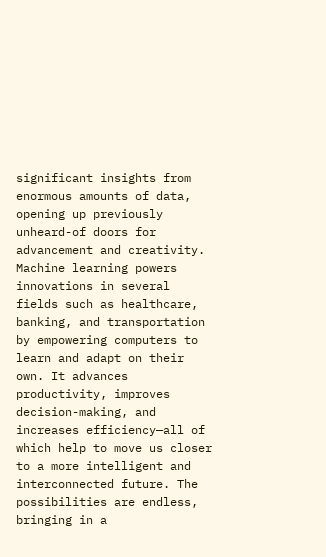significant insights from enormous amounts of data, opening up previously unheard-of doors for advancement and creativity. Machine learning powers innovations in several fields such as healthcare, banking, and transportation by empowering computers to learn and adapt on their own. It advances productivity, improves decision-making, and increases efficiency—all of which help to move us closer to a more intelligent and interconnected future. The possibilities are endless, bringing in a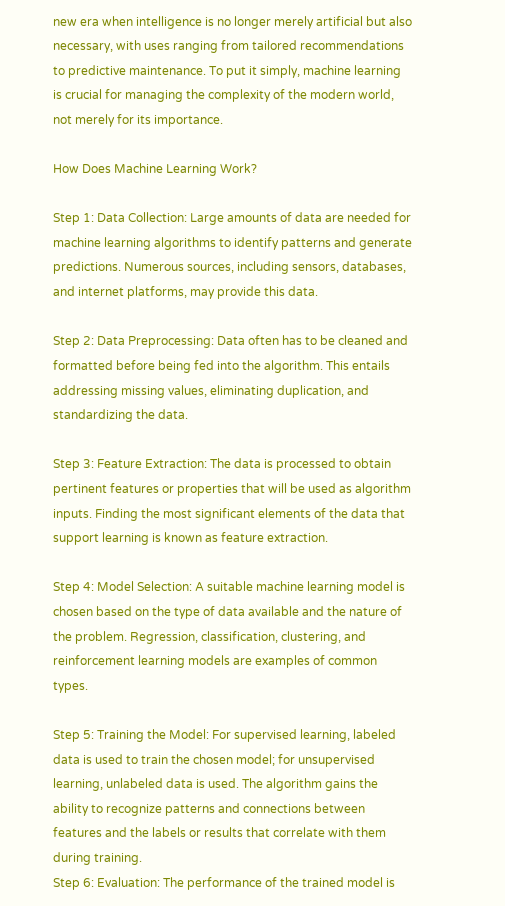new era when intelligence is no longer merely artificial but also necessary, with uses ranging from tailored recommendations to predictive maintenance. To put it simply, machine learning is crucial for managing the complexity of the modern world, not merely for its importance.

How Does Machine Learning Work?

Step 1: Data Collection: Large amounts of data are needed for machine learning algorithms to identify patterns and generate predictions. Numerous sources, including sensors, databases, and internet platforms, may provide this data.

Step 2: Data Preprocessing: Data often has to be cleaned and formatted before being fed into the algorithm. This entails addressing missing values, eliminating duplication, and standardizing the data.

Step 3: Feature Extraction: The data is processed to obtain pertinent features or properties that will be used as algorithm inputs. Finding the most significant elements of the data that support learning is known as feature extraction.

Step 4: Model Selection: A suitable machine learning model is chosen based on the type of data available and the nature of the problem. Regression, classification, clustering, and reinforcement learning models are examples of common types.

Step 5: Training the Model: For supervised learning, labeled data is used to train the chosen model; for unsupervised learning, unlabeled data is used. The algorithm gains the ability to recognize patterns and connections between features and the labels or results that correlate with them during training.
Step 6: Evaluation: The performance of the trained model is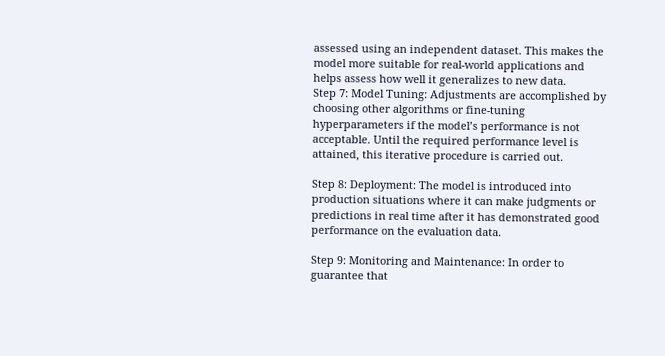assessed using an independent dataset. This makes the model more suitable for real-world applications and helps assess how well it generalizes to new data.
Step 7: Model Tuning: Adjustments are accomplished by choosing other algorithms or fine-tuning hyperparameters if the model’s performance is not acceptable. Until the required performance level is attained, this iterative procedure is carried out.

Step 8: Deployment: The model is introduced into production situations where it can make judgments or predictions in real time after it has demonstrated good performance on the evaluation data.

Step 9: Monitoring and Maintenance: In order to guarantee that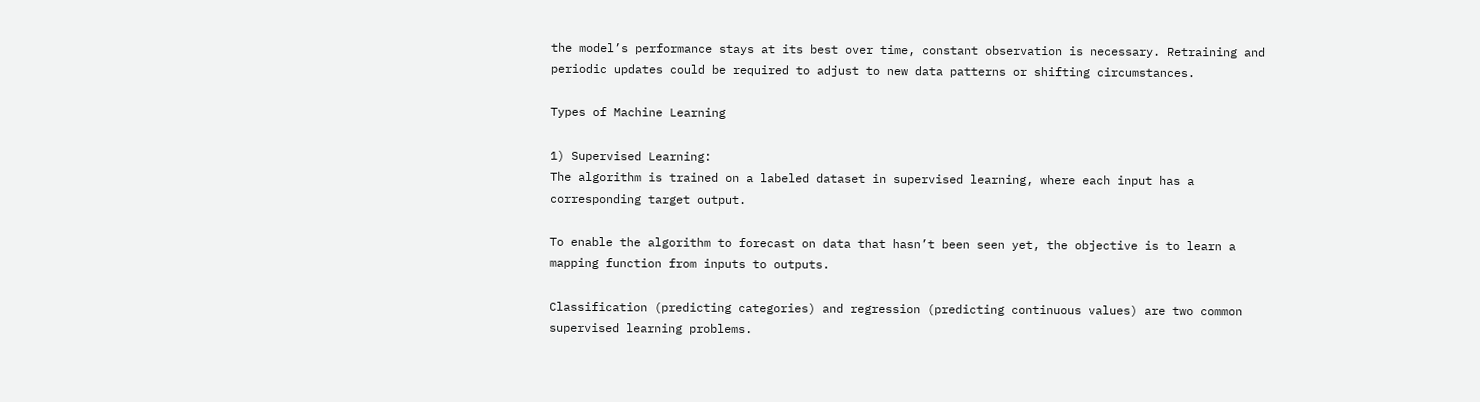the model’s performance stays at its best over time, constant observation is necessary. Retraining and periodic updates could be required to adjust to new data patterns or shifting circumstances.

Types of Machine Learning

1) Supervised Learning:
The algorithm is trained on a labeled dataset in supervised learning, where each input has a corresponding target output.

To enable the algorithm to forecast on data that hasn’t been seen yet, the objective is to learn a mapping function from inputs to outputs.

Classification (predicting categories) and regression (predicting continuous values) are two common supervised learning problems.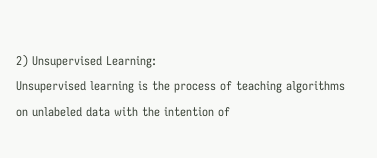2) Unsupervised Learning:
Unsupervised learning is the process of teaching algorithms on unlabeled data with the intention of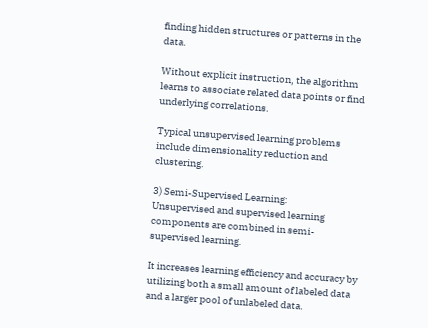finding hidden structures or patterns in the data.

Without explicit instruction, the algorithm learns to associate related data points or find underlying correlations.

Typical unsupervised learning problems include dimensionality reduction and clustering.

3) Semi-Supervised Learning:
Unsupervised and supervised learning components are combined in semi-supervised learning.

It increases learning efficiency and accuracy by utilizing both a small amount of labeled data and a larger pool of unlabeled data.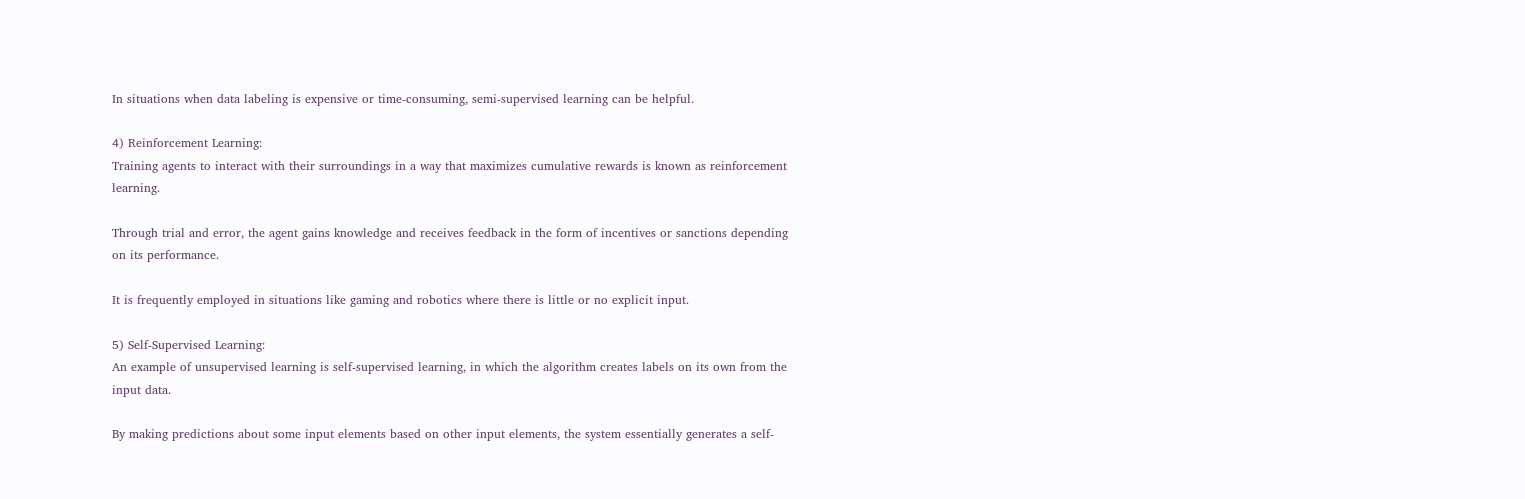In situations when data labeling is expensive or time-consuming, semi-supervised learning can be helpful.

4) Reinforcement Learning:
Training agents to interact with their surroundings in a way that maximizes cumulative rewards is known as reinforcement learning.

Through trial and error, the agent gains knowledge and receives feedback in the form of incentives or sanctions depending on its performance.

It is frequently employed in situations like gaming and robotics where there is little or no explicit input.

5) Self-Supervised Learning:
An example of unsupervised learning is self-supervised learning, in which the algorithm creates labels on its own from the input data.

By making predictions about some input elements based on other input elements, the system essentially generates a self-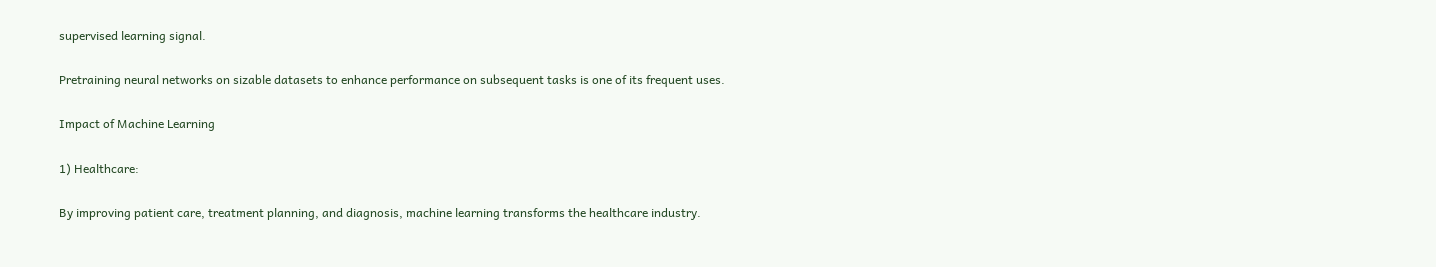supervised learning signal.

Pretraining neural networks on sizable datasets to enhance performance on subsequent tasks is one of its frequent uses.

Impact of Machine Learning

1) Healthcare:

By improving patient care, treatment planning, and diagnosis, machine learning transforms the healthcare industry.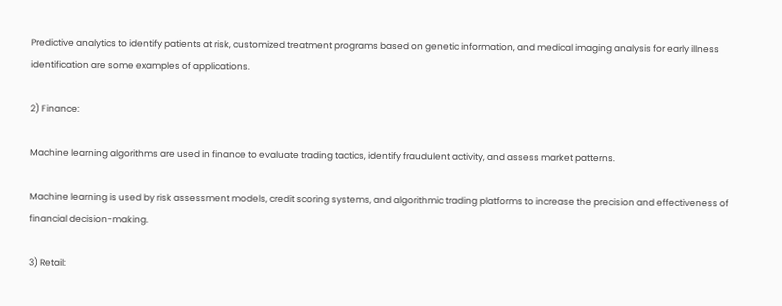Predictive analytics to identify patients at risk, customized treatment programs based on genetic information, and medical imaging analysis for early illness identification are some examples of applications.

2) Finance:

Machine learning algorithms are used in finance to evaluate trading tactics, identify fraudulent activity, and assess market patterns.

Machine learning is used by risk assessment models, credit scoring systems, and algorithmic trading platforms to increase the precision and effectiveness of financial decision-making.

3) Retail: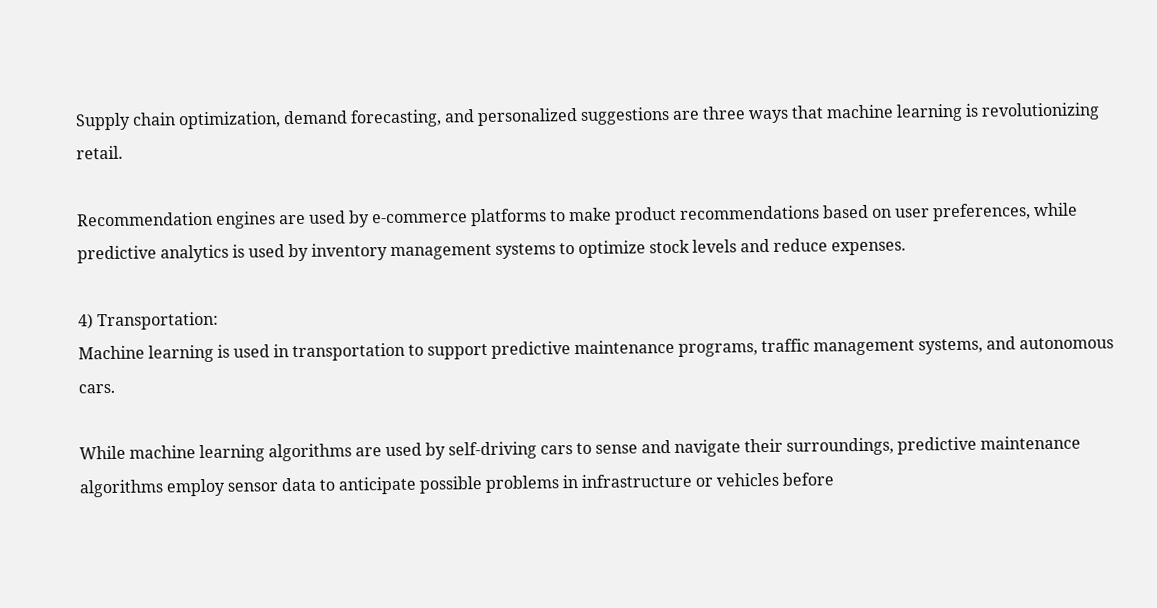Supply chain optimization, demand forecasting, and personalized suggestions are three ways that machine learning is revolutionizing retail.

Recommendation engines are used by e-commerce platforms to make product recommendations based on user preferences, while predictive analytics is used by inventory management systems to optimize stock levels and reduce expenses.

4) Transportation:
Machine learning is used in transportation to support predictive maintenance programs, traffic management systems, and autonomous cars.

While machine learning algorithms are used by self-driving cars to sense and navigate their surroundings, predictive maintenance algorithms employ sensor data to anticipate possible problems in infrastructure or vehicles before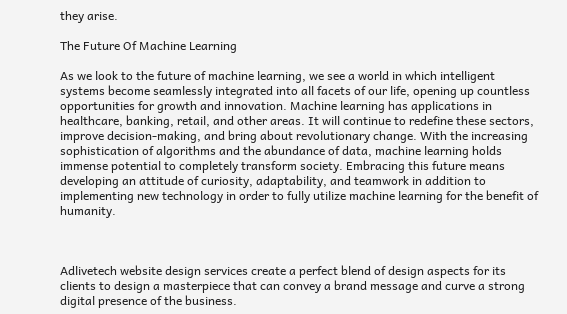they arise.

The Future Of Machine Learning

As we look to the future of machine learning, we see a world in which intelligent systems become seamlessly integrated into all facets of our life, opening up countless opportunities for growth and innovation. Machine learning has applications in healthcare, banking, retail, and other areas. It will continue to redefine these sectors, improve decision-making, and bring about revolutionary change. With the increasing sophistication of algorithms and the abundance of data, machine learning holds immense potential to completely transform society. Embracing this future means developing an attitude of curiosity, adaptability, and teamwork in addition to implementing new technology in order to fully utilize machine learning for the benefit of humanity.



Adlivetech website design services create a perfect blend of design aspects for its clients to design a masterpiece that can convey a brand message and curve a strong digital presence of the business.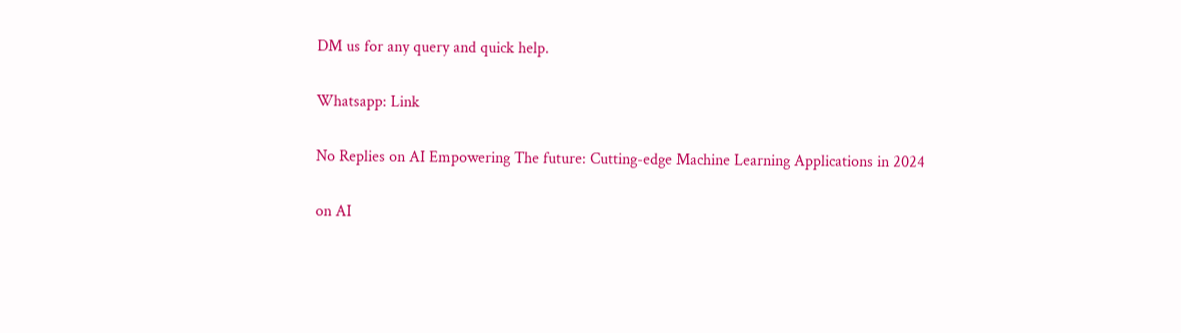DM us for any query and quick help.

Whatsapp: Link

No Replies on AI Empowering The future: Cutting-edge Machine Learning Applications in 2024

on AI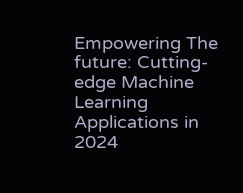Empowering The future: Cutting-edge Machine Learning Applications in 2024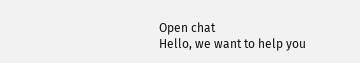Open chat
Hello, we want to help you